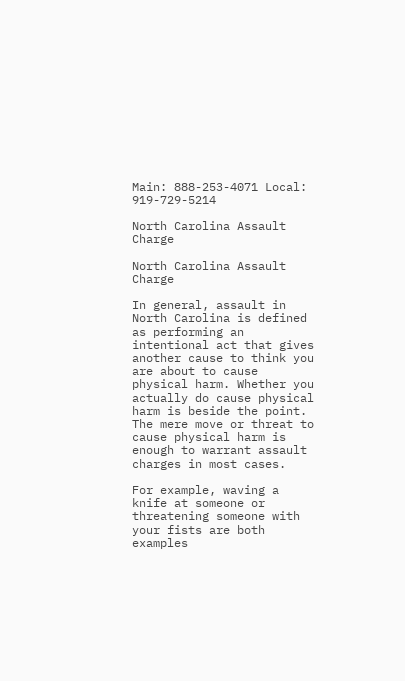Main: 888-253-4071 Local: 919-729-5214

North Carolina Assault Charge

North Carolina Assault Charge

In general, assault in North Carolina is defined as performing an intentional act that gives another cause to think you are about to cause physical harm. Whether you actually do cause physical harm is beside the point. The mere move or threat to cause physical harm is enough to warrant assault charges in most cases.

For example, waving a knife at someone or threatening someone with your fists are both examples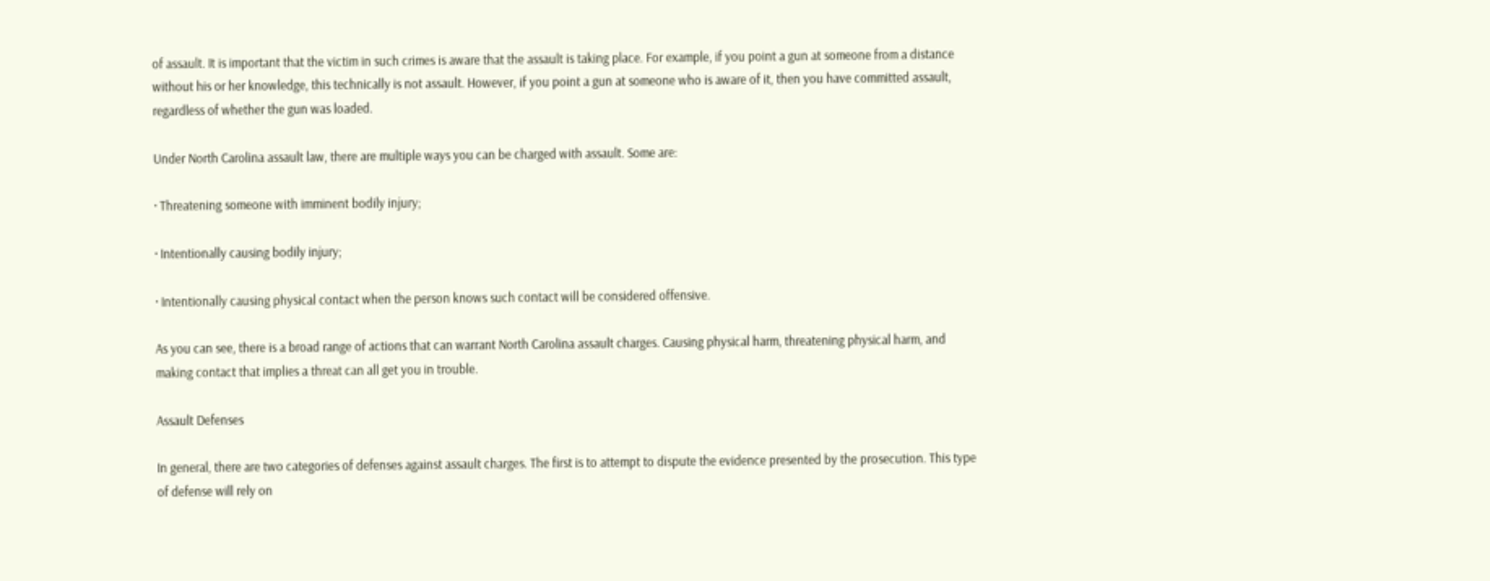of assault. It is important that the victim in such crimes is aware that the assault is taking place. For example, if you point a gun at someone from a distance without his or her knowledge, this technically is not assault. However, if you point a gun at someone who is aware of it, then you have committed assault, regardless of whether the gun was loaded.

Under North Carolina assault law, there are multiple ways you can be charged with assault. Some are:

· Threatening someone with imminent bodily injury;

· Intentionally causing bodily injury;

· Intentionally causing physical contact when the person knows such contact will be considered offensive.

As you can see, there is a broad range of actions that can warrant North Carolina assault charges. Causing physical harm, threatening physical harm, and making contact that implies a threat can all get you in trouble.

Assault Defenses

In general, there are two categories of defenses against assault charges. The first is to attempt to dispute the evidence presented by the prosecution. This type of defense will rely on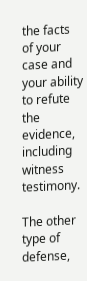the facts of your case and your ability to refute the evidence, including witness testimony.

The other type of defense,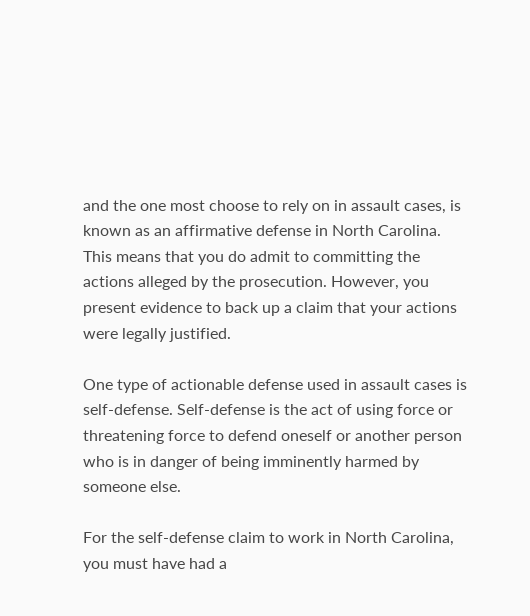and the one most choose to rely on in assault cases, is known as an affirmative defense in North Carolina. This means that you do admit to committing the actions alleged by the prosecution. However, you present evidence to back up a claim that your actions were legally justified.

One type of actionable defense used in assault cases is self-defense. Self-defense is the act of using force or threatening force to defend oneself or another person who is in danger of being imminently harmed by someone else.

For the self-defense claim to work in North Carolina, you must have had a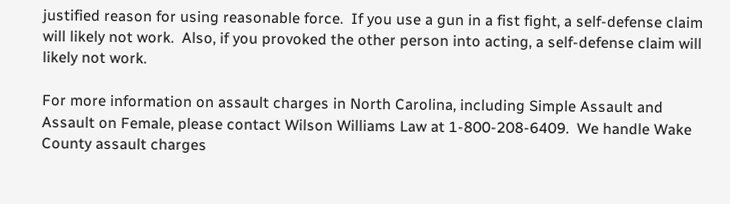justified reason for using reasonable force.  If you use a gun in a fist fight, a self-defense claim will likely not work.  Also, if you provoked the other person into acting, a self-defense claim will likely not work.

For more information on assault charges in North Carolina, including Simple Assault and Assault on Female, please contact Wilson Williams Law at 1-800-208-6409.  We handle Wake County assault charges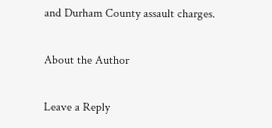and Durham County assault charges.

About the Author

Leave a Reply